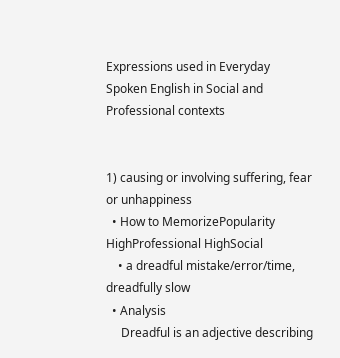Expressions used in Everyday Spoken English in Social and Professional contexts


1) causing or involving suffering, fear or unhappiness
  • How to MemorizePopularity HighProfessional HighSocial
    • a dreadful mistake/error/time, dreadfully slow
  • Analysis
     Dreadful is an adjective describing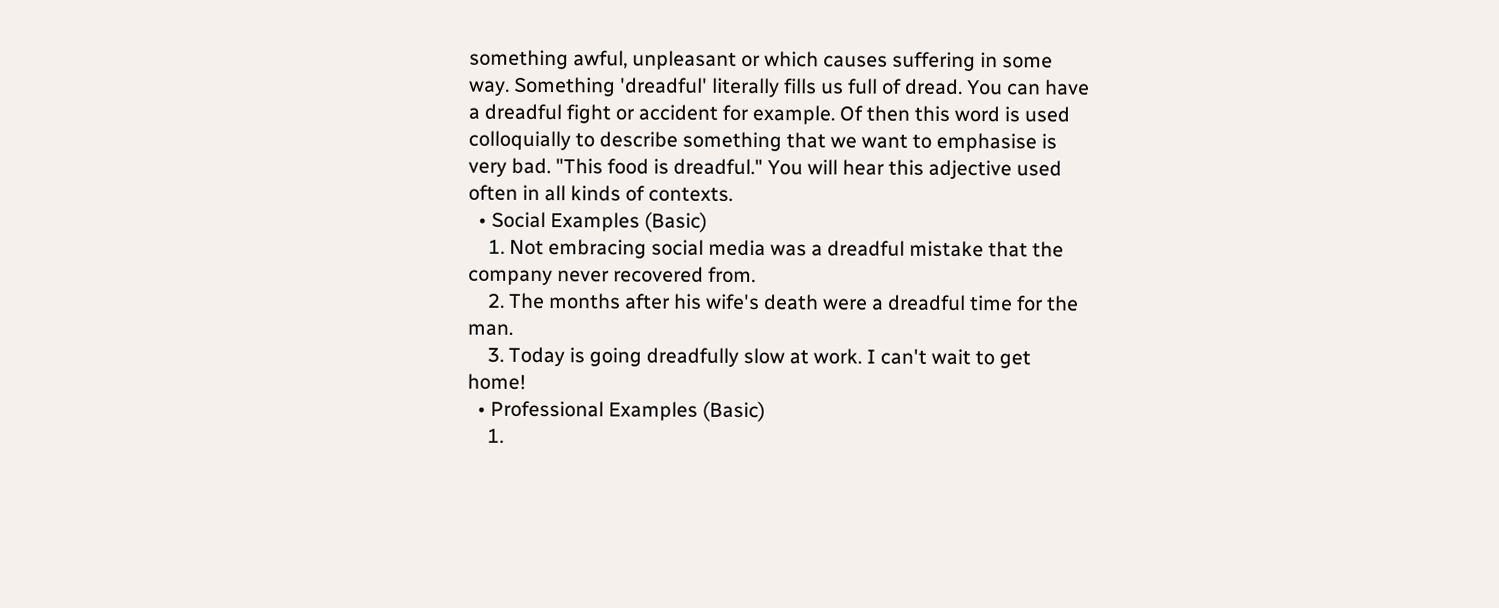something awful, unpleasant or which causes suffering in some way. Something 'dreadful' literally fills us full of dread. You can have a dreadful fight or accident for example. Of then this word is used colloquially to describe something that we want to emphasise is very bad. "This food is dreadful." You will hear this adjective used often in all kinds of contexts.
  • Social Examples (Basic)
    1. Not embracing social media was a dreadful mistake that the company never recovered from.
    2. The months after his wife's death were a dreadful time for the man.
    3. Today is going dreadfully slow at work. I can't wait to get home!
  • Professional Examples (Basic)
    1.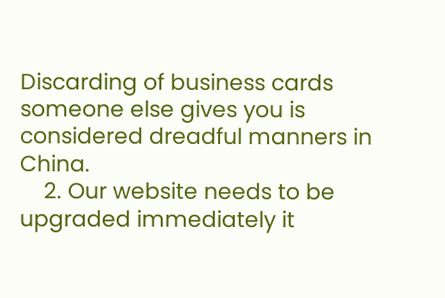Discarding of business cards someone else gives you is considered dreadful manners in China.
    2. Our website needs to be upgraded immediately it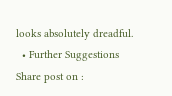looks absolutely dreadful.
  • Further Suggestions
Share post on :